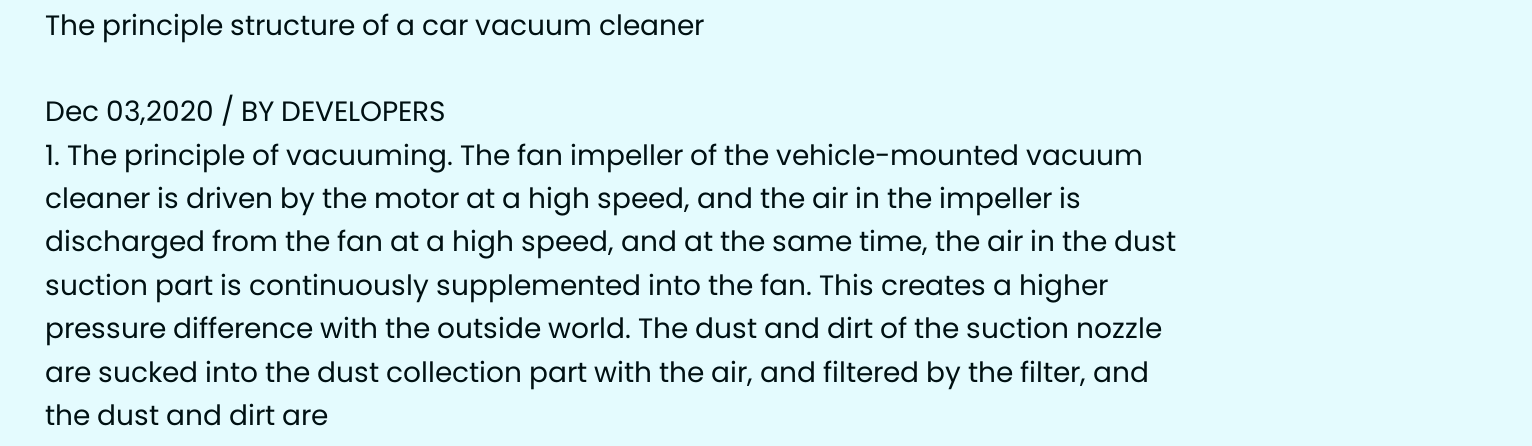The principle structure of a car vacuum cleaner

Dec 03,2020 / BY DEVELOPERS
1. The principle of vacuuming. The fan impeller of the vehicle-mounted vacuum cleaner is driven by the motor at a high speed, and the air in the impeller is discharged from the fan at a high speed, and at the same time, the air in the dust suction part is continuously supplemented into the fan. This creates a higher pressure difference with the outside world. The dust and dirt of the suction nozzle are sucked into the dust collection part with the air, and filtered by the filter, and the dust and dirt are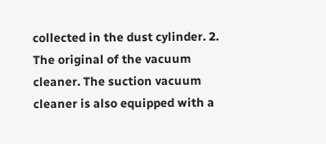collected in the dust cylinder. 2. The original of the vacuum cleaner. The suction vacuum cleaner is also equipped with a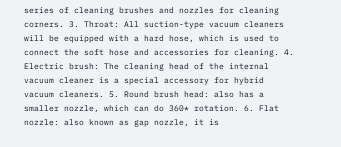series of cleaning brushes and nozzles for cleaning corners. 3. Throat: All suction-type vacuum cleaners will be equipped with a hard hose, which is used to connect the soft hose and accessories for cleaning. 4. Electric brush: The cleaning head of the internal vacuum cleaner is a special accessory for hybrid vacuum cleaners. 5. Round brush head: also has a smaller nozzle, which can do 360* rotation. 6. Flat nozzle: also known as gap nozzle, it is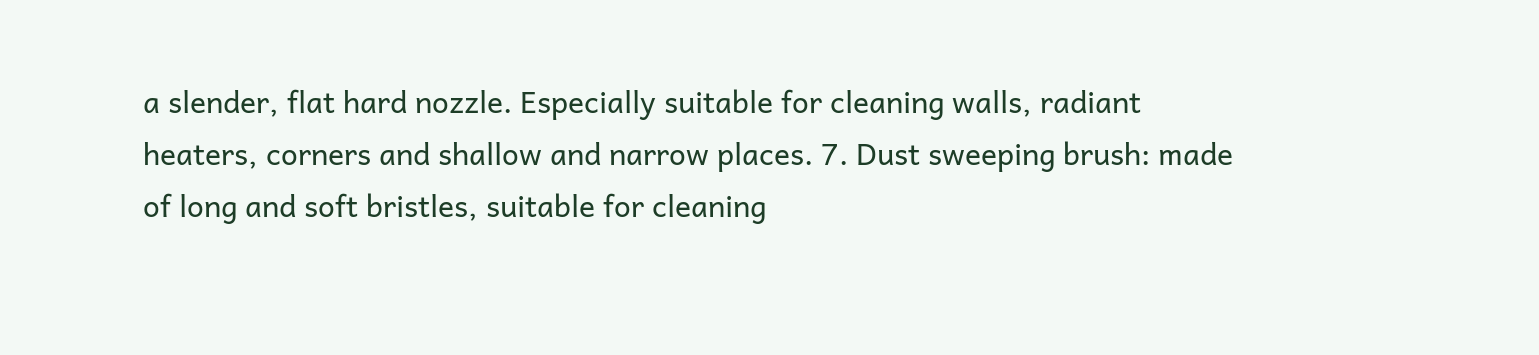a slender, flat hard nozzle. Especially suitable for cleaning walls, radiant heaters, corners and shallow and narrow places. 7. Dust sweeping brush: made of long and soft bristles, suitable for cleaning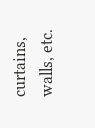curtains, walls, etc.